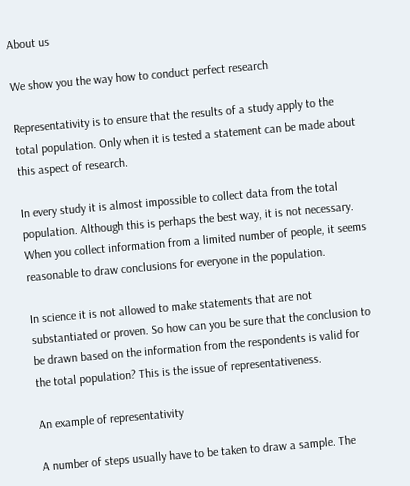About us

We show you the way how to conduct perfect research

Representativity is to ensure that the results of a study apply to the total population. Only when it is tested a statement can be made about this aspect of research.

In every study it is almost impossible to collect data from the total population. Although this is perhaps the best way, it is not necessary. When you collect information from a limited number of people, it seems reasonable to draw conclusions for everyone in the population.

In science it is not allowed to make statements that are not substantiated or proven. So how can you be sure that the conclusion to be drawn based on the information from the respondents is valid for the total population? This is the issue of representativeness.

An example of representativity

A number of steps usually have to be taken to draw a sample. The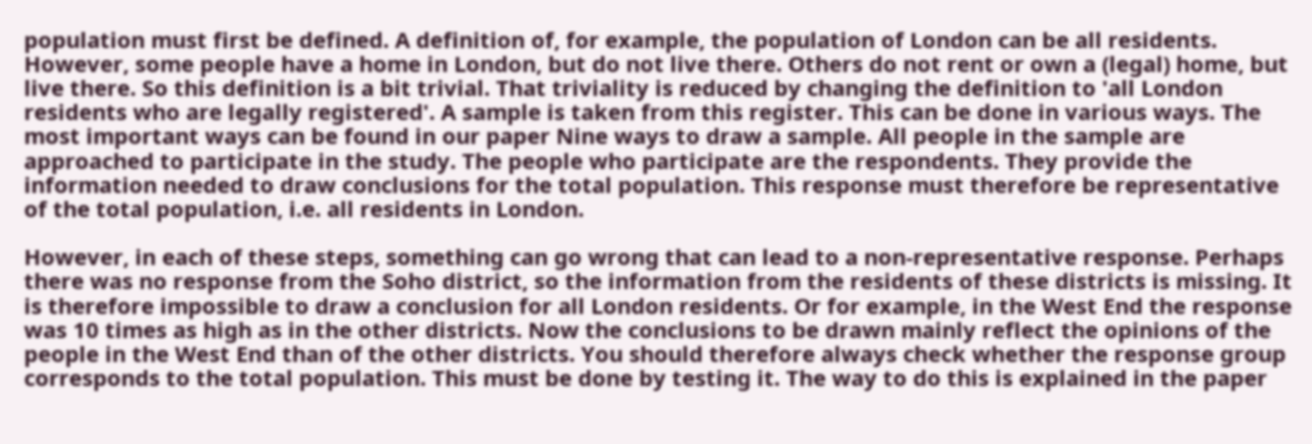population must first be defined. A definition of, for example, the population of London can be all residents. However, some people have a home in London, but do not live there. Others do not rent or own a (legal) home, but live there. So this definition is a bit trivial. That triviality is reduced by changing the definition to 'all London residents who are legally registered'. A sample is taken from this register. This can be done in various ways. The most important ways can be found in our paper Nine ways to draw a sample. All people in the sample are approached to participate in the study. The people who participate are the respondents. They provide the information needed to draw conclusions for the total population. This response must therefore be representative of the total population, i.e. all residents in London.

However, in each of these steps, something can go wrong that can lead to a non-representative response. Perhaps there was no response from the Soho district, so the information from the residents of these districts is missing. It is therefore impossible to draw a conclusion for all London residents. Or for example, in the West End the response was 10 times as high as in the other districts. Now the conclusions to be drawn mainly reflect the opinions of the people in the West End than of the other districts. You should therefore always check whether the response group corresponds to the total population. This must be done by testing it. The way to do this is explained in the paper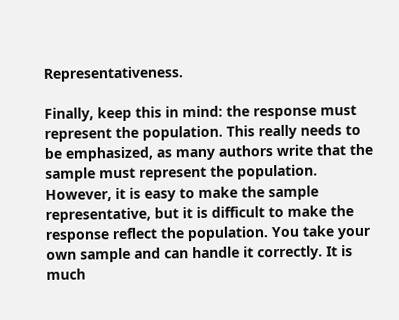Representativeness.

Finally, keep this in mind: the response must represent the population. This really needs to be emphasized, as many authors write that the sample must represent the population. However, it is easy to make the sample representative, but it is difficult to make the response reflect the population. You take your own sample and can handle it correctly. It is much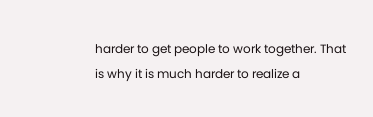harder to get people to work together. That is why it is much harder to realize a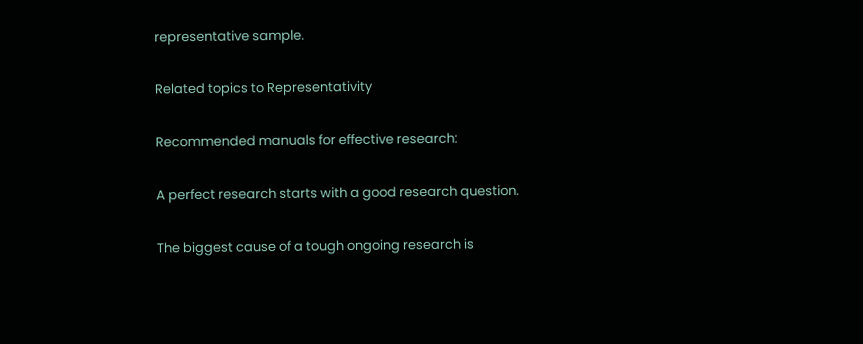representative sample.

Related topics to Representativity

Recommended manuals for effective research:

A perfect research starts with a good research question.

The biggest cause of a tough ongoing research is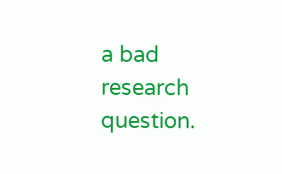a bad research question.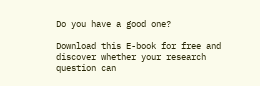Do you have a good one?

Download this E-book for free and discover whether your research question can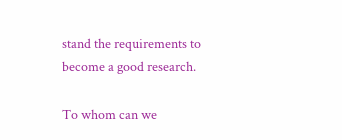stand the requirements to become a good research.

To whom can we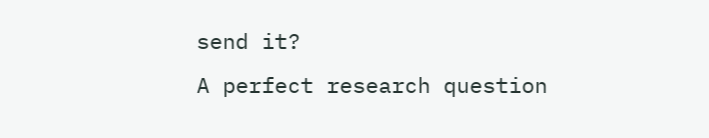send it?
A perfect research question